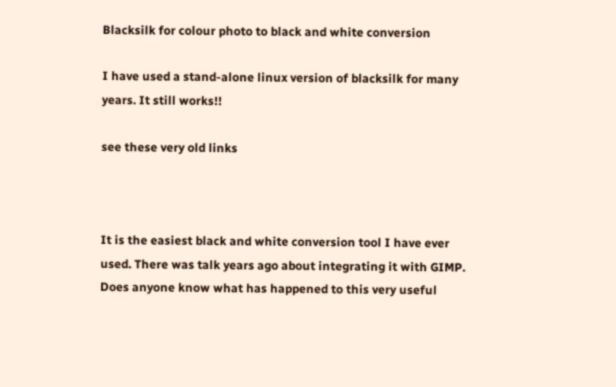Blacksilk for colour photo to black and white conversion

I have used a stand-alone linux version of blacksilk for many years. It still works!!

see these very old links



It is the easiest black and white conversion tool I have ever used. There was talk years ago about integrating it with GIMP. Does anyone know what has happened to this very useful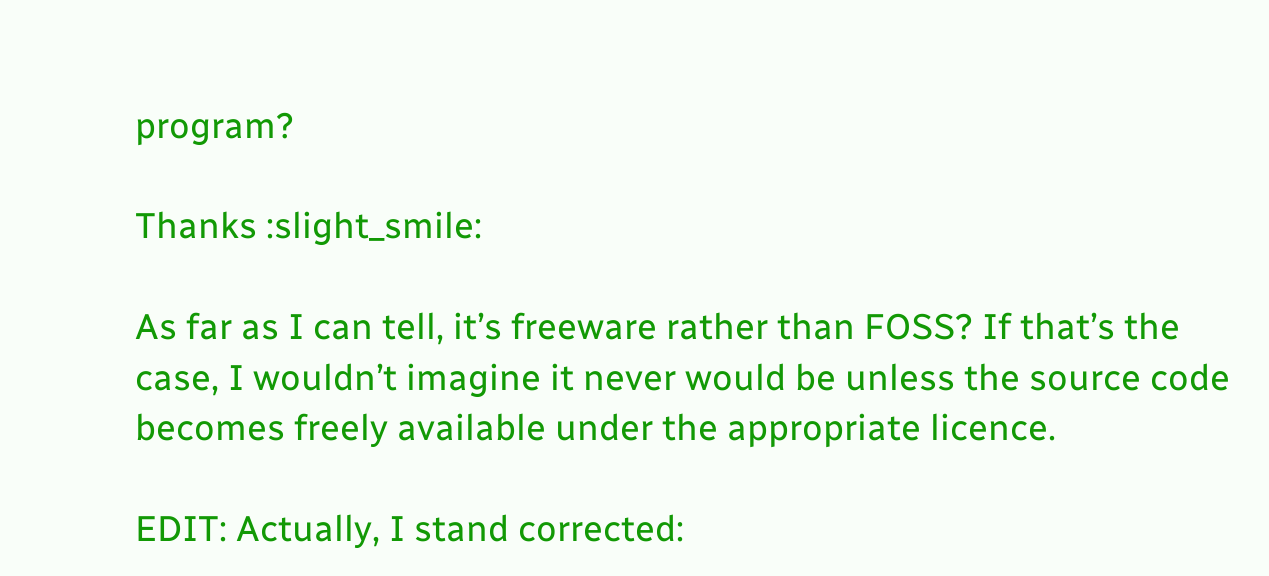program?

Thanks :slight_smile:

As far as I can tell, it’s freeware rather than FOSS? If that’s the case, I wouldn’t imagine it never would be unless the source code becomes freely available under the appropriate licence.

EDIT: Actually, I stand corrected: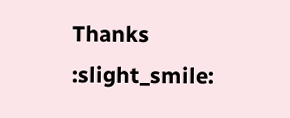Thanks :slight_smile: